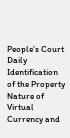People’s Court Daily Identification of the Property Nature of Virtual Currency and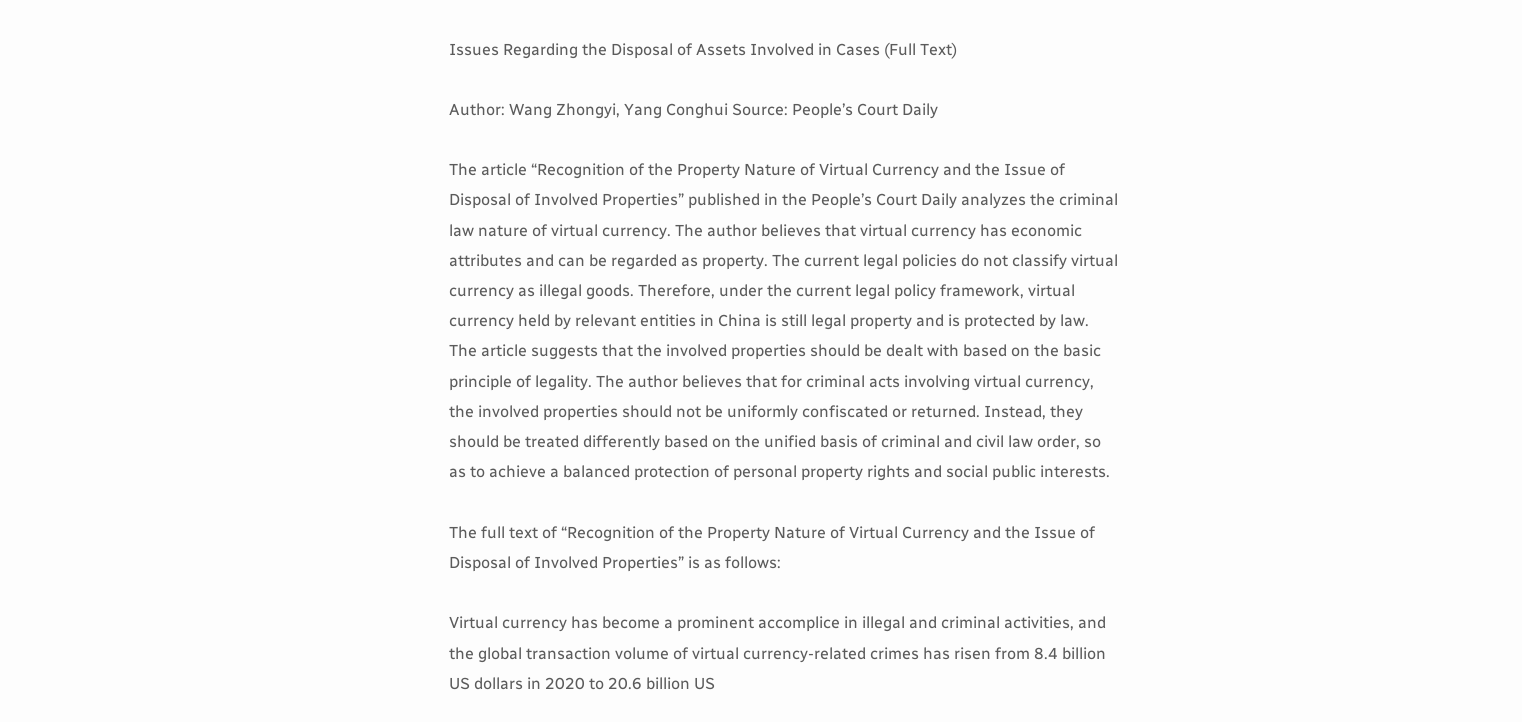Issues Regarding the Disposal of Assets Involved in Cases (Full Text)

Author: Wang Zhongyi, Yang Conghui Source: People’s Court Daily

The article “Recognition of the Property Nature of Virtual Currency and the Issue of Disposal of Involved Properties” published in the People’s Court Daily analyzes the criminal law nature of virtual currency. The author believes that virtual currency has economic attributes and can be regarded as property. The current legal policies do not classify virtual currency as illegal goods. Therefore, under the current legal policy framework, virtual currency held by relevant entities in China is still legal property and is protected by law. The article suggests that the involved properties should be dealt with based on the basic principle of legality. The author believes that for criminal acts involving virtual currency, the involved properties should not be uniformly confiscated or returned. Instead, they should be treated differently based on the unified basis of criminal and civil law order, so as to achieve a balanced protection of personal property rights and social public interests.

The full text of “Recognition of the Property Nature of Virtual Currency and the Issue of Disposal of Involved Properties” is as follows:

Virtual currency has become a prominent accomplice in illegal and criminal activities, and the global transaction volume of virtual currency-related crimes has risen from 8.4 billion US dollars in 2020 to 20.6 billion US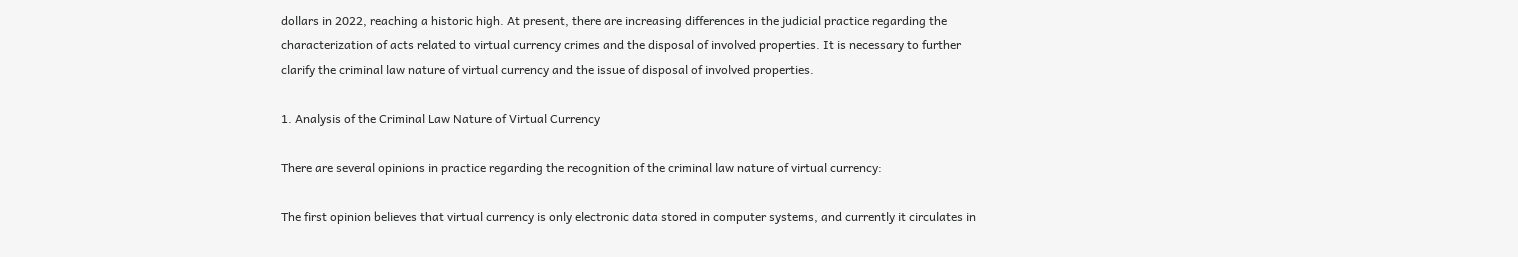dollars in 2022, reaching a historic high. At present, there are increasing differences in the judicial practice regarding the characterization of acts related to virtual currency crimes and the disposal of involved properties. It is necessary to further clarify the criminal law nature of virtual currency and the issue of disposal of involved properties.

1. Analysis of the Criminal Law Nature of Virtual Currency

There are several opinions in practice regarding the recognition of the criminal law nature of virtual currency:

The first opinion believes that virtual currency is only electronic data stored in computer systems, and currently it circulates in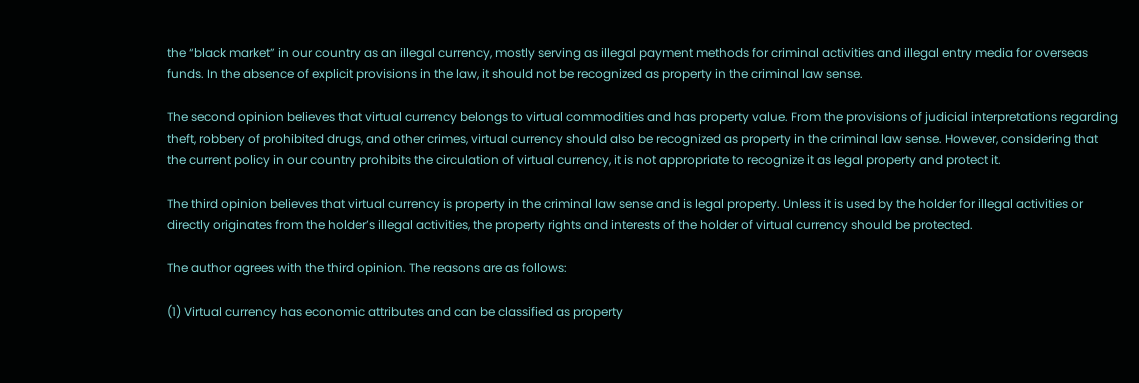the “black market” in our country as an illegal currency, mostly serving as illegal payment methods for criminal activities and illegal entry media for overseas funds. In the absence of explicit provisions in the law, it should not be recognized as property in the criminal law sense.

The second opinion believes that virtual currency belongs to virtual commodities and has property value. From the provisions of judicial interpretations regarding theft, robbery of prohibited drugs, and other crimes, virtual currency should also be recognized as property in the criminal law sense. However, considering that the current policy in our country prohibits the circulation of virtual currency, it is not appropriate to recognize it as legal property and protect it.

The third opinion believes that virtual currency is property in the criminal law sense and is legal property. Unless it is used by the holder for illegal activities or directly originates from the holder’s illegal activities, the property rights and interests of the holder of virtual currency should be protected.

The author agrees with the third opinion. The reasons are as follows:

(1) Virtual currency has economic attributes and can be classified as property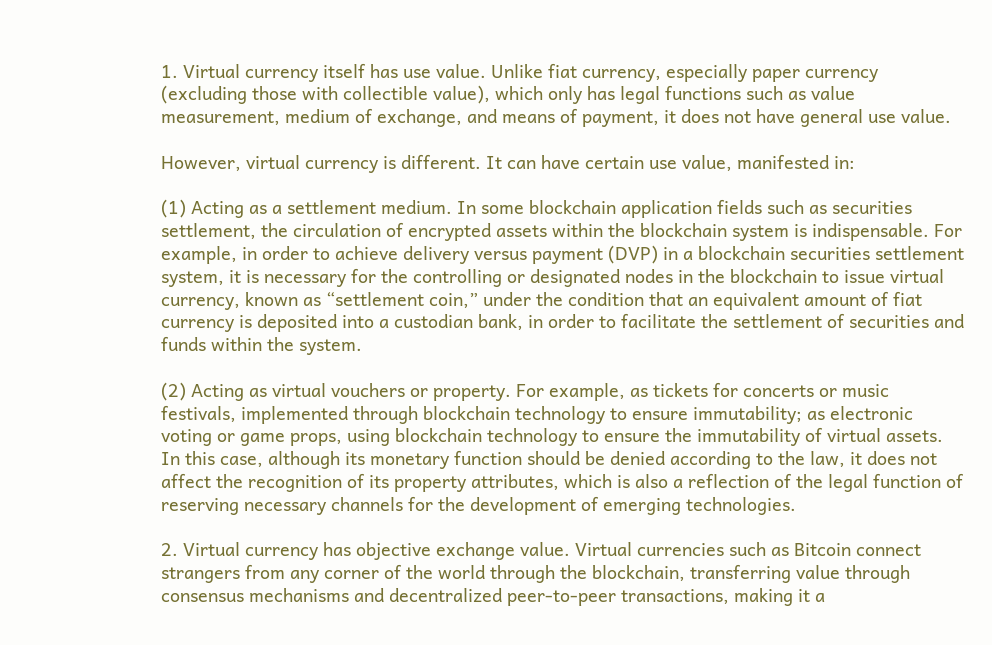1. Virtual currency itself has use value. Unlike fiat currency, especially paper currency (excluding those with collectible value), which only has legal functions such as value measurement, medium of exchange, and means of payment, it does not have general use value.

However, virtual currency is different. It can have certain use value, manifested in:

(1) Acting as a settlement medium. In some blockchain application fields such as securities settlement, the circulation of encrypted assets within the blockchain system is indispensable. For example, in order to achieve delivery versus payment (DVP) in a blockchain securities settlement system, it is necessary for the controlling or designated nodes in the blockchain to issue virtual currency, known as “settlement coin,” under the condition that an equivalent amount of fiat currency is deposited into a custodian bank, in order to facilitate the settlement of securities and funds within the system.

(2) Acting as virtual vouchers or property. For example, as tickets for concerts or music festivals, implemented through blockchain technology to ensure immutability; as electronic voting or game props, using blockchain technology to ensure the immutability of virtual assets. In this case, although its monetary function should be denied according to the law, it does not affect the recognition of its property attributes, which is also a reflection of the legal function of reserving necessary channels for the development of emerging technologies.

2. Virtual currency has objective exchange value. Virtual currencies such as Bitcoin connect strangers from any corner of the world through the blockchain, transferring value through consensus mechanisms and decentralized peer-to-peer transactions, making it a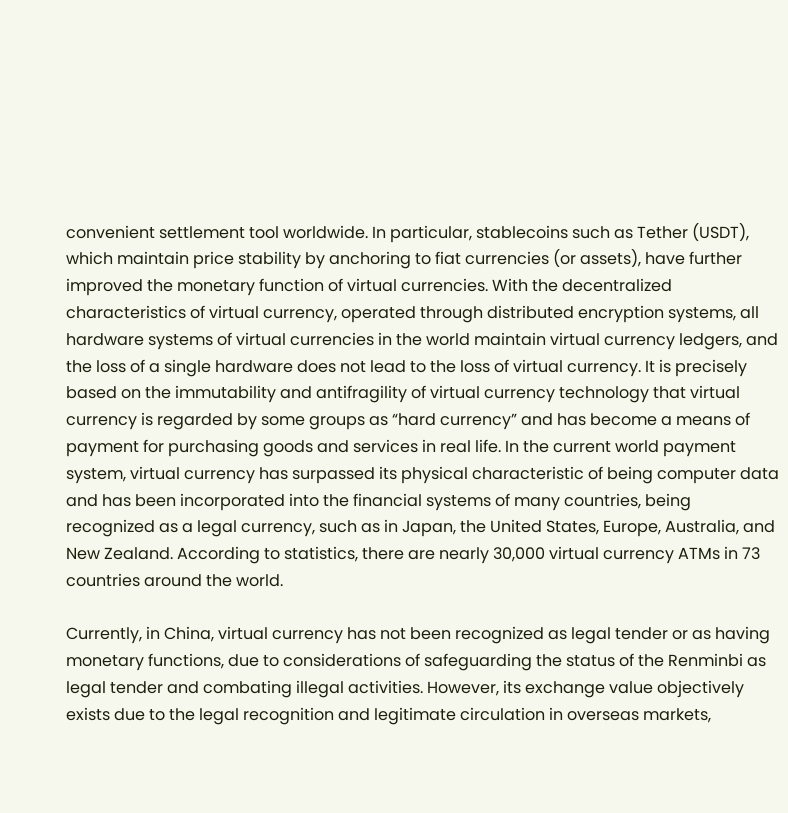convenient settlement tool worldwide. In particular, stablecoins such as Tether (USDT), which maintain price stability by anchoring to fiat currencies (or assets), have further improved the monetary function of virtual currencies. With the decentralized characteristics of virtual currency, operated through distributed encryption systems, all hardware systems of virtual currencies in the world maintain virtual currency ledgers, and the loss of a single hardware does not lead to the loss of virtual currency. It is precisely based on the immutability and antifragility of virtual currency technology that virtual currency is regarded by some groups as “hard currency” and has become a means of payment for purchasing goods and services in real life. In the current world payment system, virtual currency has surpassed its physical characteristic of being computer data and has been incorporated into the financial systems of many countries, being recognized as a legal currency, such as in Japan, the United States, Europe, Australia, and New Zealand. According to statistics, there are nearly 30,000 virtual currency ATMs in 73 countries around the world.

Currently, in China, virtual currency has not been recognized as legal tender or as having monetary functions, due to considerations of safeguarding the status of the Renminbi as legal tender and combating illegal activities. However, its exchange value objectively exists due to the legal recognition and legitimate circulation in overseas markets,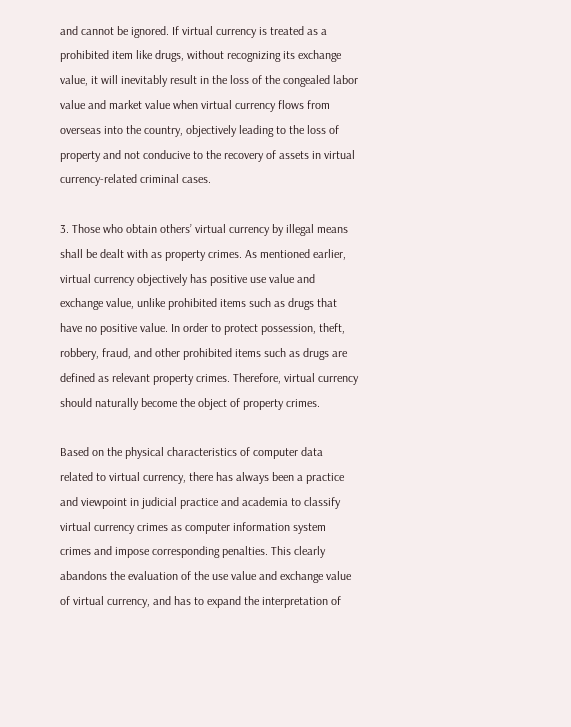and cannot be ignored. If virtual currency is treated as a prohibited item like drugs, without recognizing its exchange value, it will inevitably result in the loss of the congealed labor value and market value when virtual currency flows from overseas into the country, objectively leading to the loss of property and not conducive to the recovery of assets in virtual currency-related criminal cases.

3. Those who obtain others’ virtual currency by illegal means shall be dealt with as property crimes. As mentioned earlier, virtual currency objectively has positive use value and exchange value, unlike prohibited items such as drugs that have no positive value. In order to protect possession, theft, robbery, fraud, and other prohibited items such as drugs are defined as relevant property crimes. Therefore, virtual currency should naturally become the object of property crimes.

Based on the physical characteristics of computer data related to virtual currency, there has always been a practice and viewpoint in judicial practice and academia to classify virtual currency crimes as computer information system crimes and impose corresponding penalties. This clearly abandons the evaluation of the use value and exchange value of virtual currency, and has to expand the interpretation of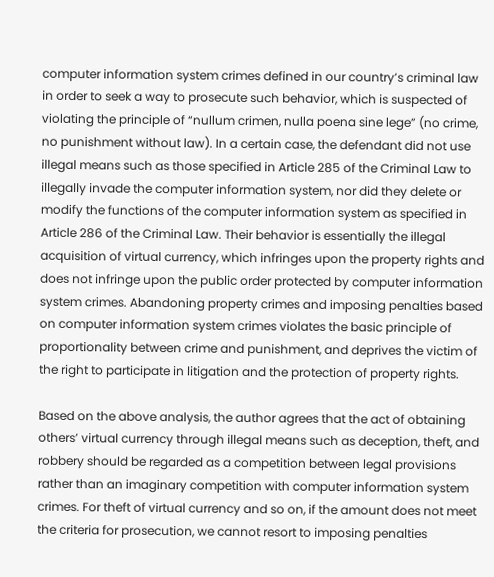computer information system crimes defined in our country’s criminal law in order to seek a way to prosecute such behavior, which is suspected of violating the principle of “nullum crimen, nulla poena sine lege” (no crime, no punishment without law). In a certain case, the defendant did not use illegal means such as those specified in Article 285 of the Criminal Law to illegally invade the computer information system, nor did they delete or modify the functions of the computer information system as specified in Article 286 of the Criminal Law. Their behavior is essentially the illegal acquisition of virtual currency, which infringes upon the property rights and does not infringe upon the public order protected by computer information system crimes. Abandoning property crimes and imposing penalties based on computer information system crimes violates the basic principle of proportionality between crime and punishment, and deprives the victim of the right to participate in litigation and the protection of property rights.

Based on the above analysis, the author agrees that the act of obtaining others’ virtual currency through illegal means such as deception, theft, and robbery should be regarded as a competition between legal provisions rather than an imaginary competition with computer information system crimes. For theft of virtual currency and so on, if the amount does not meet the criteria for prosecution, we cannot resort to imposing penalties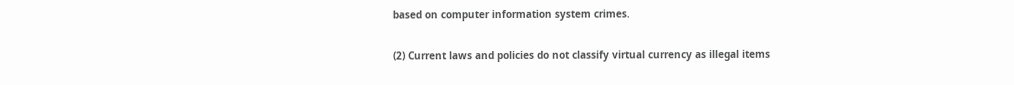based on computer information system crimes.

(2) Current laws and policies do not classify virtual currency as illegal items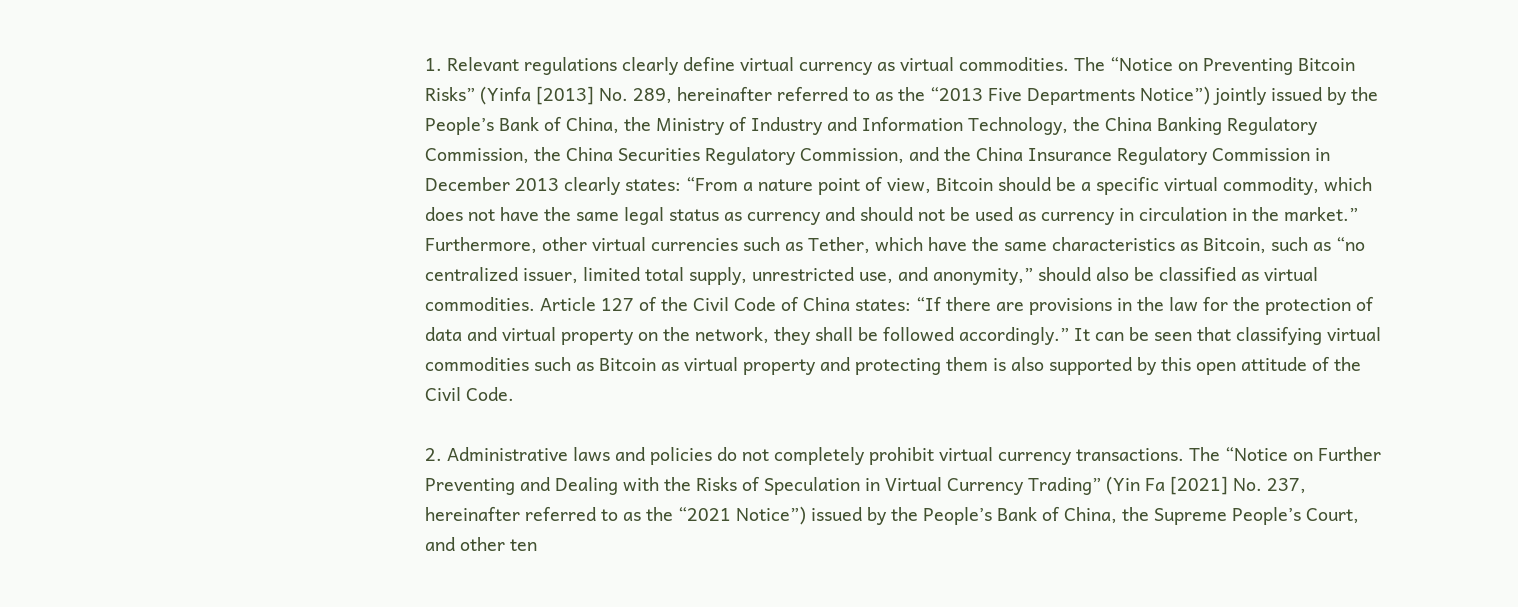1. Relevant regulations clearly define virtual currency as virtual commodities. The “Notice on Preventing Bitcoin Risks” (Yinfa [2013] No. 289, hereinafter referred to as the “2013 Five Departments Notice”) jointly issued by the People’s Bank of China, the Ministry of Industry and Information Technology, the China Banking Regulatory Commission, the China Securities Regulatory Commission, and the China Insurance Regulatory Commission in December 2013 clearly states: “From a nature point of view, Bitcoin should be a specific virtual commodity, which does not have the same legal status as currency and should not be used as currency in circulation in the market.” Furthermore, other virtual currencies such as Tether, which have the same characteristics as Bitcoin, such as “no centralized issuer, limited total supply, unrestricted use, and anonymity,” should also be classified as virtual commodities. Article 127 of the Civil Code of China states: “If there are provisions in the law for the protection of data and virtual property on the network, they shall be followed accordingly.” It can be seen that classifying virtual commodities such as Bitcoin as virtual property and protecting them is also supported by this open attitude of the Civil Code.

2. Administrative laws and policies do not completely prohibit virtual currency transactions. The “Notice on Further Preventing and Dealing with the Risks of Speculation in Virtual Currency Trading” (Yin Fa [2021] No. 237, hereinafter referred to as the “2021 Notice”) issued by the People’s Bank of China, the Supreme People’s Court, and other ten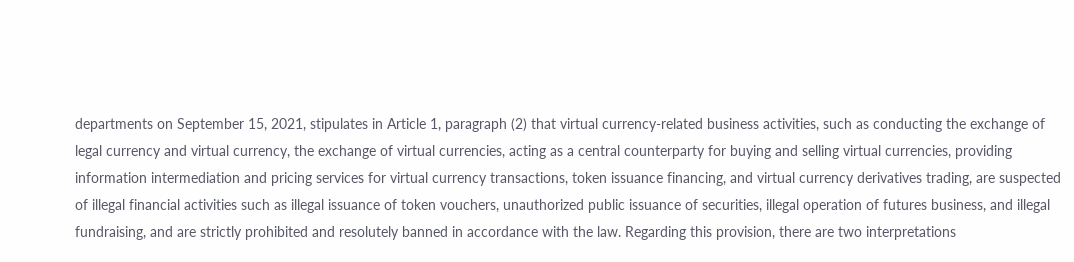departments on September 15, 2021, stipulates in Article 1, paragraph (2) that virtual currency-related business activities, such as conducting the exchange of legal currency and virtual currency, the exchange of virtual currencies, acting as a central counterparty for buying and selling virtual currencies, providing information intermediation and pricing services for virtual currency transactions, token issuance financing, and virtual currency derivatives trading, are suspected of illegal financial activities such as illegal issuance of token vouchers, unauthorized public issuance of securities, illegal operation of futures business, and illegal fundraising, and are strictly prohibited and resolutely banned in accordance with the law. Regarding this provision, there are two interpretations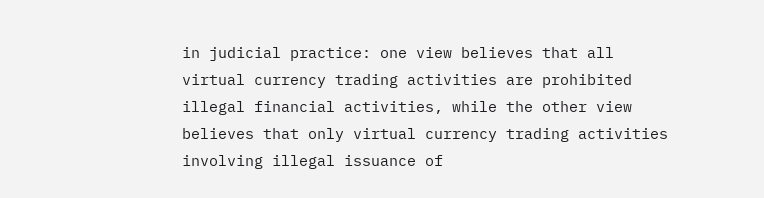in judicial practice: one view believes that all virtual currency trading activities are prohibited illegal financial activities, while the other view believes that only virtual currency trading activities involving illegal issuance of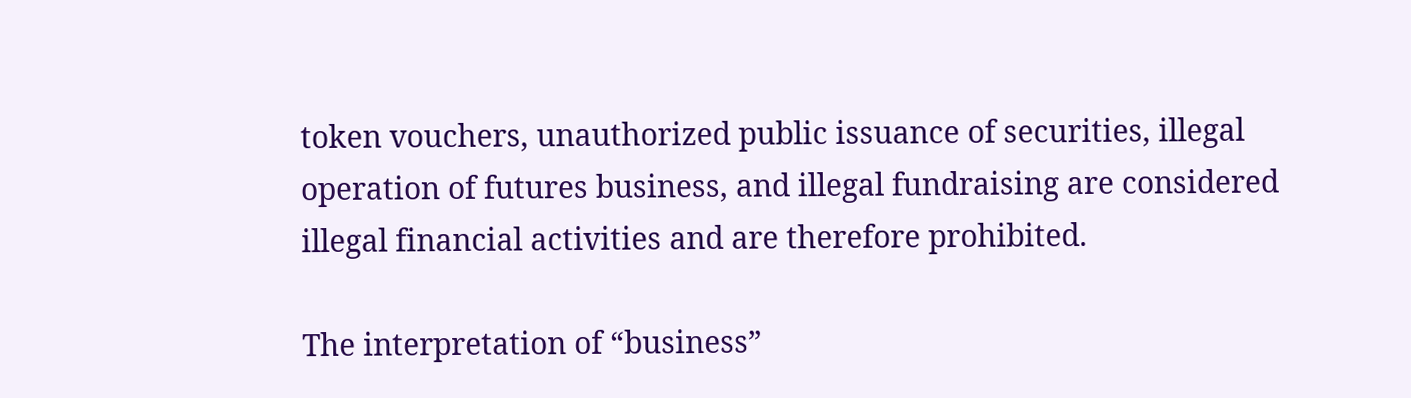token vouchers, unauthorized public issuance of securities, illegal operation of futures business, and illegal fundraising are considered illegal financial activities and are therefore prohibited.

The interpretation of “business”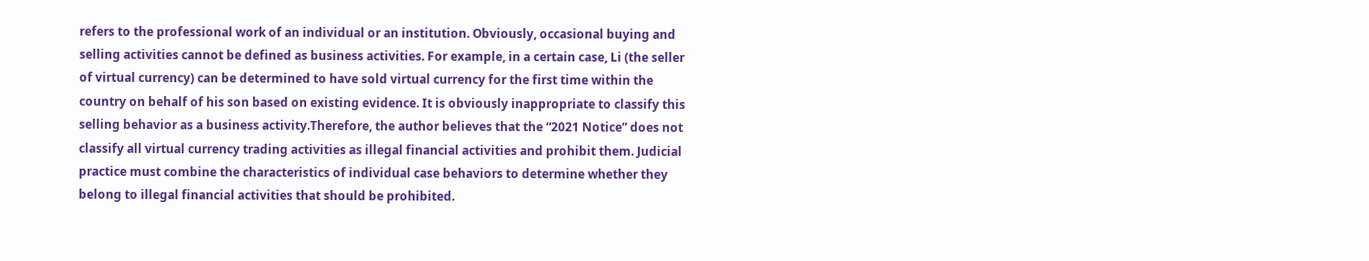refers to the professional work of an individual or an institution. Obviously, occasional buying and selling activities cannot be defined as business activities. For example, in a certain case, Li (the seller of virtual currency) can be determined to have sold virtual currency for the first time within the country on behalf of his son based on existing evidence. It is obviously inappropriate to classify this selling behavior as a business activity.Therefore, the author believes that the “2021 Notice” does not classify all virtual currency trading activities as illegal financial activities and prohibit them. Judicial practice must combine the characteristics of individual case behaviors to determine whether they belong to illegal financial activities that should be prohibited.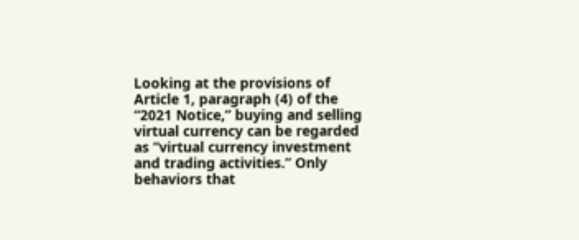Looking at the provisions of Article 1, paragraph (4) of the “2021 Notice,” buying and selling virtual currency can be regarded as “virtual currency investment and trading activities.” Only behaviors that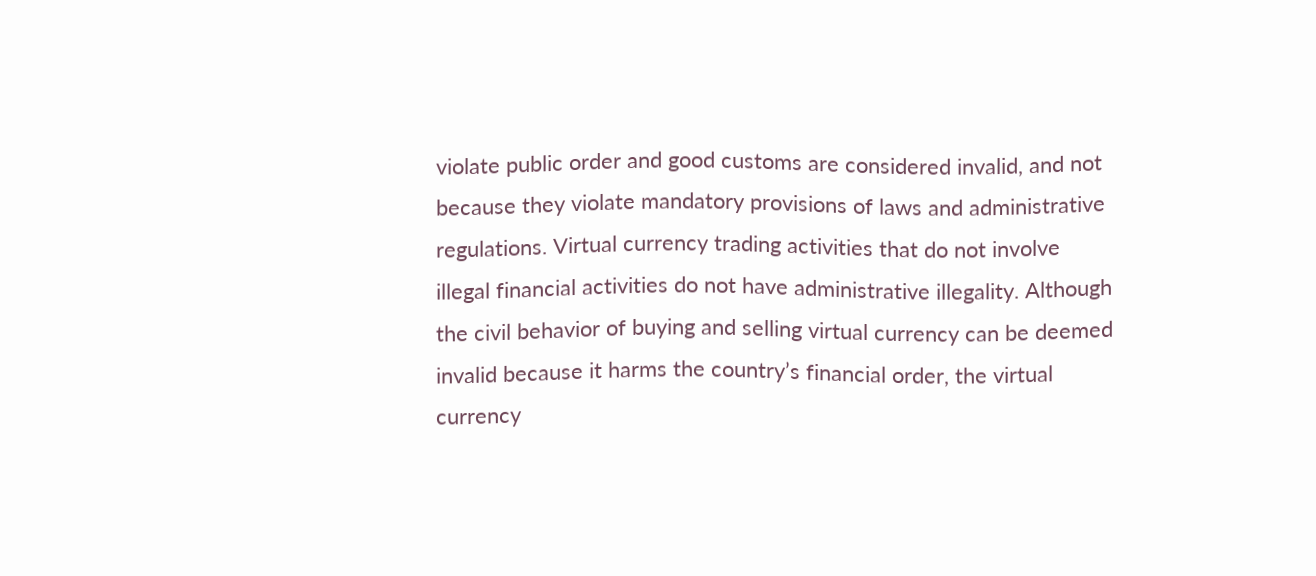violate public order and good customs are considered invalid, and not because they violate mandatory provisions of laws and administrative regulations. Virtual currency trading activities that do not involve illegal financial activities do not have administrative illegality. Although the civil behavior of buying and selling virtual currency can be deemed invalid because it harms the country’s financial order, the virtual currency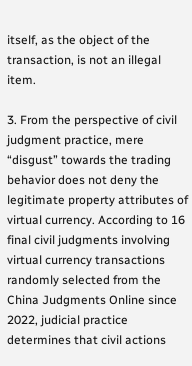itself, as the object of the transaction, is not an illegal item.

3. From the perspective of civil judgment practice, mere “disgust” towards the trading behavior does not deny the legitimate property attributes of virtual currency. According to 16 final civil judgments involving virtual currency transactions randomly selected from the China Judgments Online since 2022, judicial practice determines that civil actions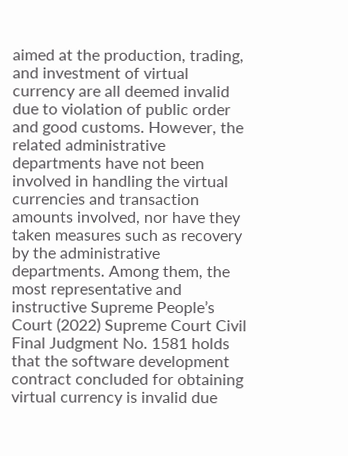aimed at the production, trading, and investment of virtual currency are all deemed invalid due to violation of public order and good customs. However, the related administrative departments have not been involved in handling the virtual currencies and transaction amounts involved, nor have they taken measures such as recovery by the administrative departments. Among them, the most representative and instructive Supreme People’s Court (2022) Supreme Court Civil Final Judgment No. 1581 holds that the software development contract concluded for obtaining virtual currency is invalid due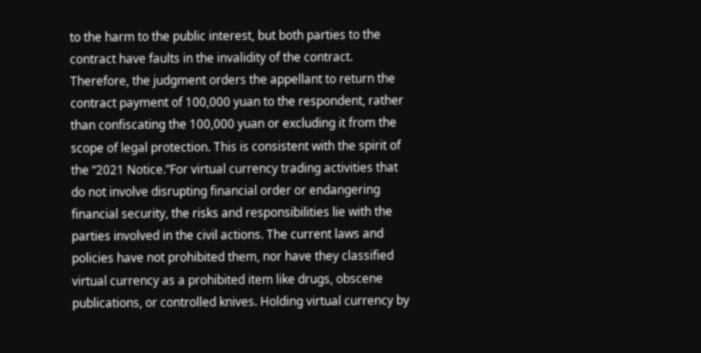to the harm to the public interest, but both parties to the contract have faults in the invalidity of the contract. Therefore, the judgment orders the appellant to return the contract payment of 100,000 yuan to the respondent, rather than confiscating the 100,000 yuan or excluding it from the scope of legal protection. This is consistent with the spirit of the “2021 Notice.”For virtual currency trading activities that do not involve disrupting financial order or endangering financial security, the risks and responsibilities lie with the parties involved in the civil actions. The current laws and policies have not prohibited them, nor have they classified virtual currency as a prohibited item like drugs, obscene publications, or controlled knives. Holding virtual currency by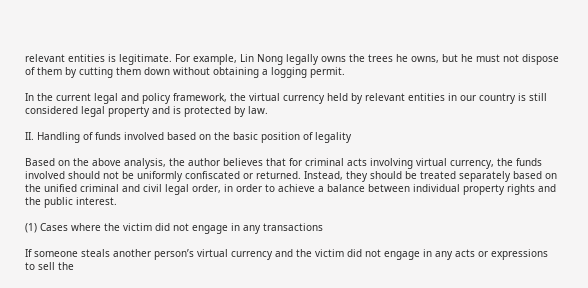relevant entities is legitimate. For example, Lin Nong legally owns the trees he owns, but he must not dispose of them by cutting them down without obtaining a logging permit.

In the current legal and policy framework, the virtual currency held by relevant entities in our country is still considered legal property and is protected by law.

II. Handling of funds involved based on the basic position of legality

Based on the above analysis, the author believes that for criminal acts involving virtual currency, the funds involved should not be uniformly confiscated or returned. Instead, they should be treated separately based on the unified criminal and civil legal order, in order to achieve a balance between individual property rights and the public interest.

(1) Cases where the victim did not engage in any transactions

If someone steals another person’s virtual currency and the victim did not engage in any acts or expressions to sell the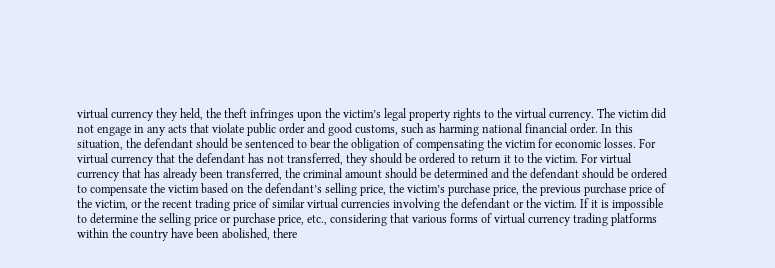virtual currency they held, the theft infringes upon the victim’s legal property rights to the virtual currency. The victim did not engage in any acts that violate public order and good customs, such as harming national financial order. In this situation, the defendant should be sentenced to bear the obligation of compensating the victim for economic losses. For virtual currency that the defendant has not transferred, they should be ordered to return it to the victim. For virtual currency that has already been transferred, the criminal amount should be determined and the defendant should be ordered to compensate the victim based on the defendant’s selling price, the victim’s purchase price, the previous purchase price of the victim, or the recent trading price of similar virtual currencies involving the defendant or the victim. If it is impossible to determine the selling price or purchase price, etc., considering that various forms of virtual currency trading platforms within the country have been abolished, there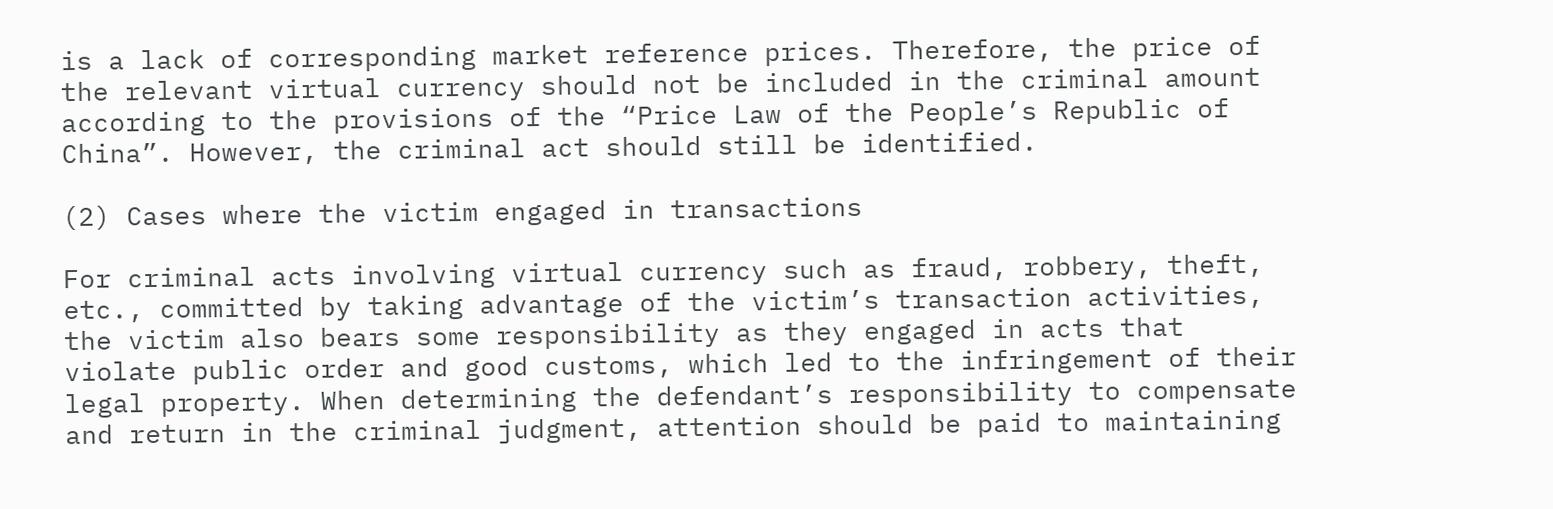is a lack of corresponding market reference prices. Therefore, the price of the relevant virtual currency should not be included in the criminal amount according to the provisions of the “Price Law of the People’s Republic of China”. However, the criminal act should still be identified.

(2) Cases where the victim engaged in transactions

For criminal acts involving virtual currency such as fraud, robbery, theft, etc., committed by taking advantage of the victim’s transaction activities, the victim also bears some responsibility as they engaged in acts that violate public order and good customs, which led to the infringement of their legal property. When determining the defendant’s responsibility to compensate and return in the criminal judgment, attention should be paid to maintaining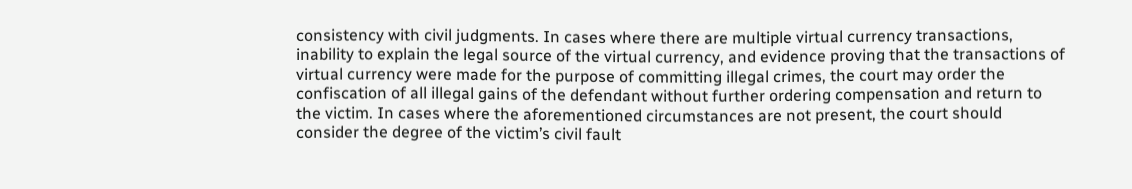consistency with civil judgments. In cases where there are multiple virtual currency transactions, inability to explain the legal source of the virtual currency, and evidence proving that the transactions of virtual currency were made for the purpose of committing illegal crimes, the court may order the confiscation of all illegal gains of the defendant without further ordering compensation and return to the victim. In cases where the aforementioned circumstances are not present, the court should consider the degree of the victim’s civil fault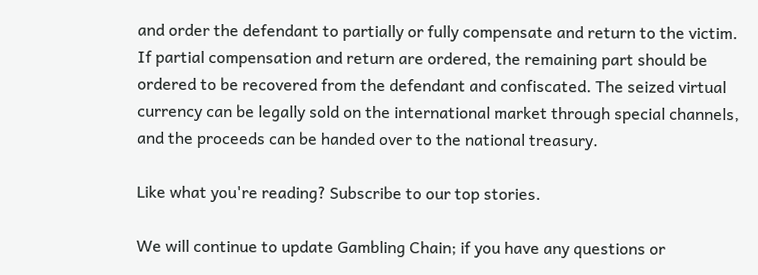and order the defendant to partially or fully compensate and return to the victim. If partial compensation and return are ordered, the remaining part should be ordered to be recovered from the defendant and confiscated. The seized virtual currency can be legally sold on the international market through special channels, and the proceeds can be handed over to the national treasury.

Like what you're reading? Subscribe to our top stories.

We will continue to update Gambling Chain; if you have any questions or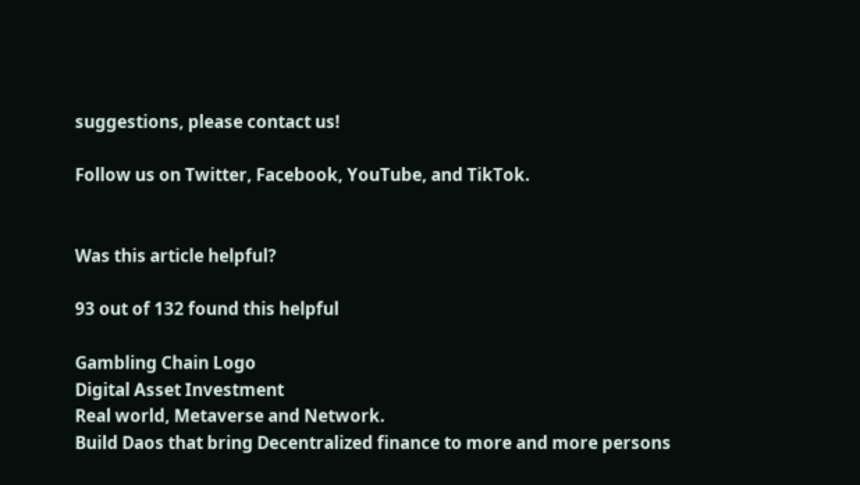suggestions, please contact us!

Follow us on Twitter, Facebook, YouTube, and TikTok.


Was this article helpful?

93 out of 132 found this helpful

Gambling Chain Logo
Digital Asset Investment
Real world, Metaverse and Network.
Build Daos that bring Decentralized finance to more and more persons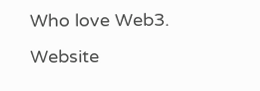Who love Web3.
Website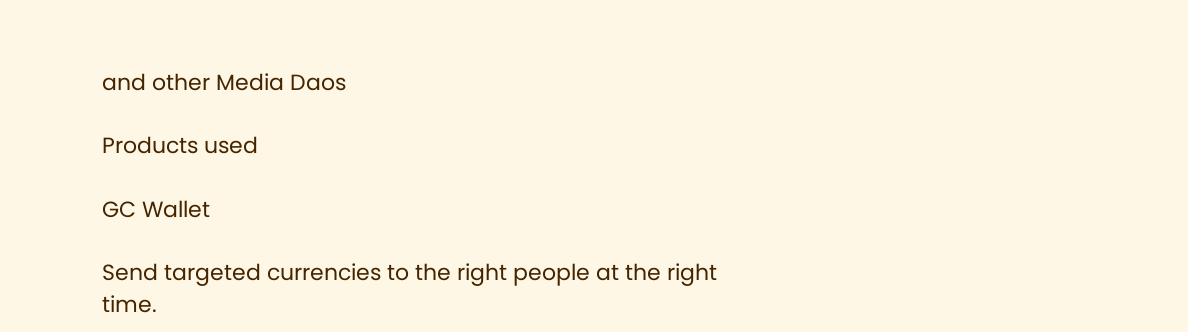and other Media Daos

Products used

GC Wallet

Send targeted currencies to the right people at the right time.